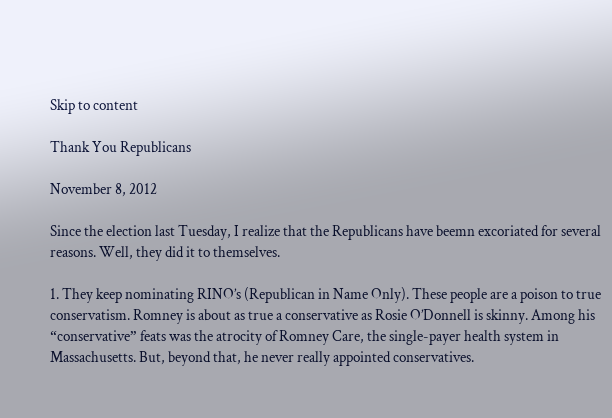Skip to content

Thank You Republicans

November 8, 2012

Since the election last Tuesday, I realize that the Republicans have beemn excoriated for several reasons. Well, they did it to themselves.

1. They keep nominating RINO’s (Republican in Name Only). These people are a poison to true conservatism. Romney is about as true a conservative as Rosie O’Donnell is skinny. Among his “conservative” feats was the atrocity of Romney Care, the single-payer health system in Massachusetts. But, beyond that, he never really appointed conservatives.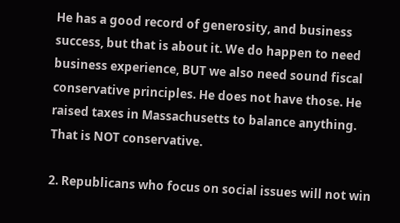He has a good record of generosity, and business success, but that is about it. We do happen to need business experience, BUT we also need sound fiscal conservative principles. He does not have those. He raised taxes in Massachusetts to balance anything. That is NOT conservative.

2. Republicans who focus on social issues will not win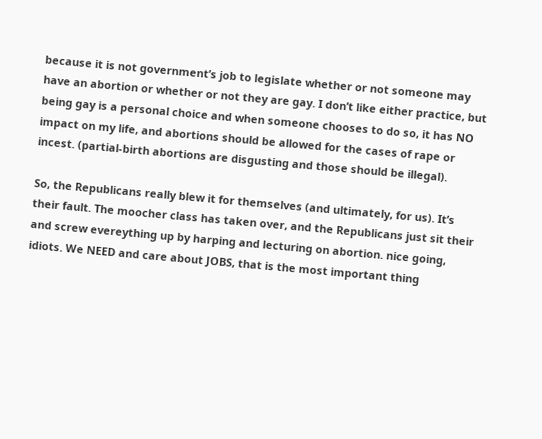because it is not government’s job to legislate whether or not someone may have an abortion or whether or not they are gay. I don’t like either practice, but being gay is a personal choice and when someone chooses to do so, it has NO impact on my life, and abortions should be allowed for the cases of rape or incest. (partial-birth abortions are disgusting and those should be illegal).

So, the Republicans really blew it for themselves (and ultimately, for us). It’s their fault. The moocher class has taken over, and the Republicans just sit their and screw evereything up by harping and lecturing on abortion. nice going, idiots. We NEED and care about JOBS, that is the most important thing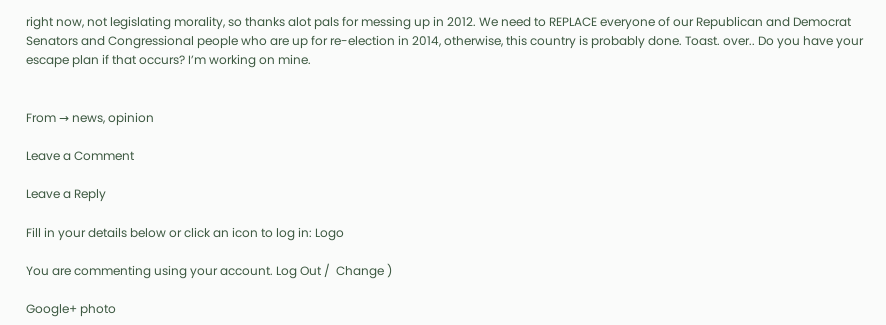right now, not legislating morality, so thanks alot pals for messing up in 2012. We need to REPLACE everyone of our Republican and Democrat Senators and Congressional people who are up for re-election in 2014, otherwise, this country is probably done. Toast. over.. Do you have your escape plan if that occurs? I’m working on mine.


From → news, opinion

Leave a Comment

Leave a Reply

Fill in your details below or click an icon to log in: Logo

You are commenting using your account. Log Out /  Change )

Google+ photo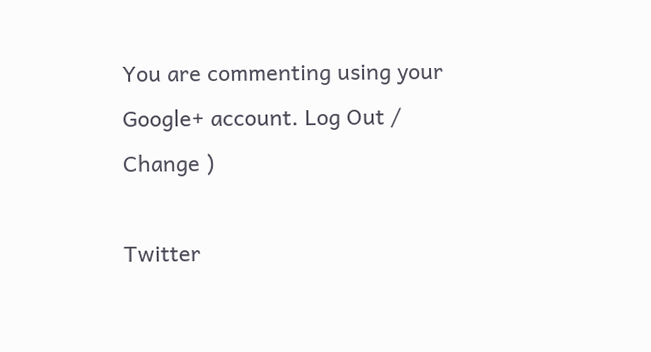You are commenting using your Google+ account. Log Out /  Change )

Twitter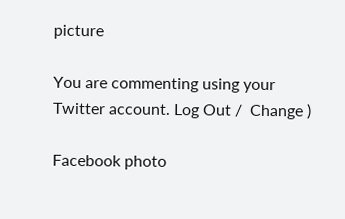picture

You are commenting using your Twitter account. Log Out /  Change )

Facebook photo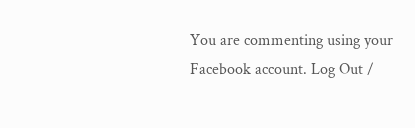You are commenting using your Facebook account. Log Out /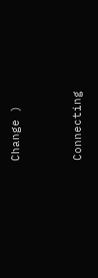Change )


Connecting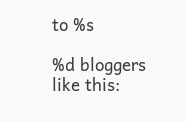to %s

%d bloggers like this: